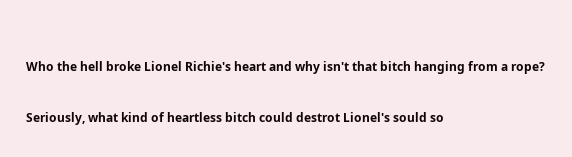Who the hell broke Lionel Richie's heart and why isn't that bitch hanging from a rope?

Seriously, what kind of heartless bitch could destrot Lionel's sould so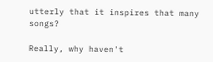utterly that it inspires that many songs?

Really, why haven't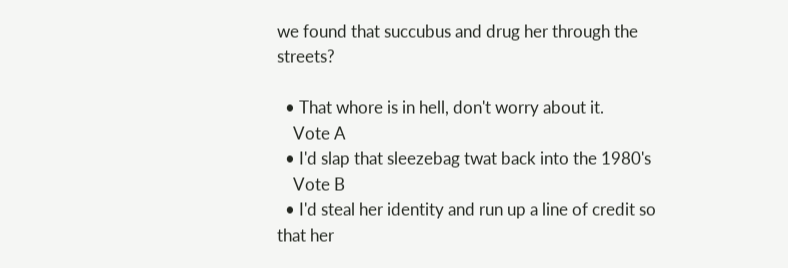we found that succubus and drug her through the streets?

  • That whore is in hell, don't worry about it.
    Vote A
  • I'd slap that sleezebag twat back into the 1980's
    Vote B
  • I'd steal her identity and run up a line of credit so that her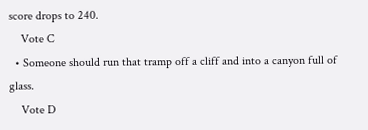score drops to 240.
    Vote C
  • Someone should run that tramp off a cliff and into a canyon full of glass.
    Vote D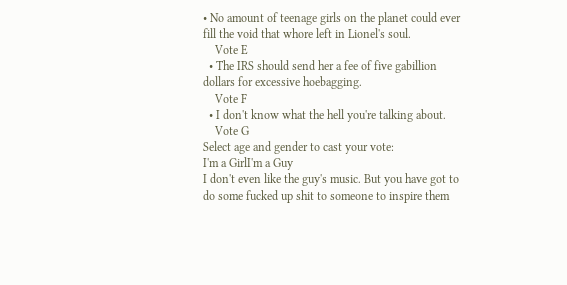• No amount of teenage girls on the planet could ever fill the void that whore left in Lionel's soul.
    Vote E
  • The IRS should send her a fee of five gabillion dollars for excessive hoebagging.
    Vote F
  • I don't know what the hell you're talking about.
    Vote G
Select age and gender to cast your vote:
I'm a GirlI'm a Guy
I don't even like the guy's music. But you have got to do some fucked up shit to someone to inspire them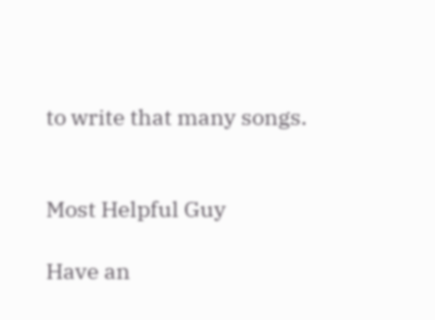to write that many songs.


Most Helpful Guy

Have an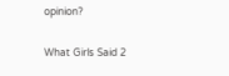opinion?

What Girls Said 2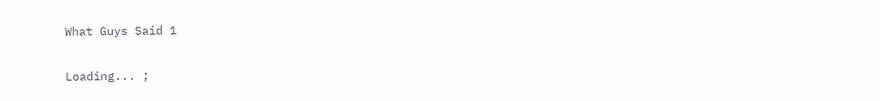What Guys Said 1

Loading... ;